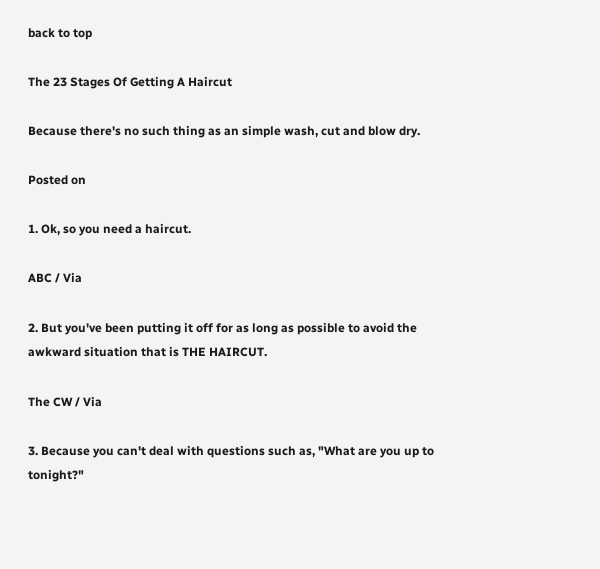back to top

The 23 Stages Of Getting A Haircut

Because there's no such thing as an simple wash, cut and blow dry.

Posted on

1. Ok, so you need a haircut.

ABC / Via

2. But you've been putting it off for as long as possible to avoid the awkward situation that is THE HAIRCUT.

The CW / Via

3. Because you can't deal with questions such as, "What are you up to tonight?"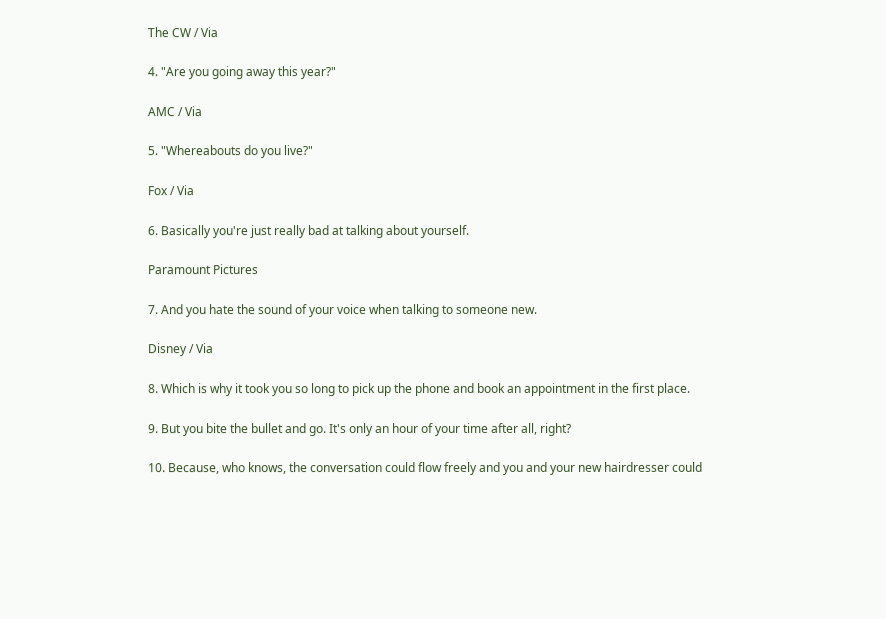The CW / Via

4. "Are you going away this year?"

AMC / Via

5. "Whereabouts do you live?"

Fox / Via

6. Basically you're just really bad at talking about yourself.

Paramount Pictures

7. And you hate the sound of your voice when talking to someone new.

Disney / Via

8. Which is why it took you so long to pick up the phone and book an appointment in the first place.

9. But you bite the bullet and go. It's only an hour of your time after all, right?

10. Because, who knows, the conversation could flow freely and you and your new hairdresser could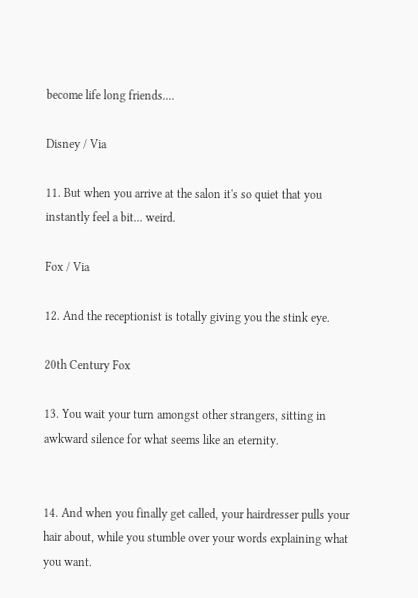become life long friends....

Disney / Via

11. But when you arrive at the salon it's so quiet that you instantly feel a bit... weird.

Fox / Via

12. And the receptionist is totally giving you the stink eye.

20th Century Fox

13. You wait your turn amongst other strangers, sitting in awkward silence for what seems like an eternity.


14. And when you finally get called, your hairdresser pulls your hair about, while you stumble over your words explaining what you want.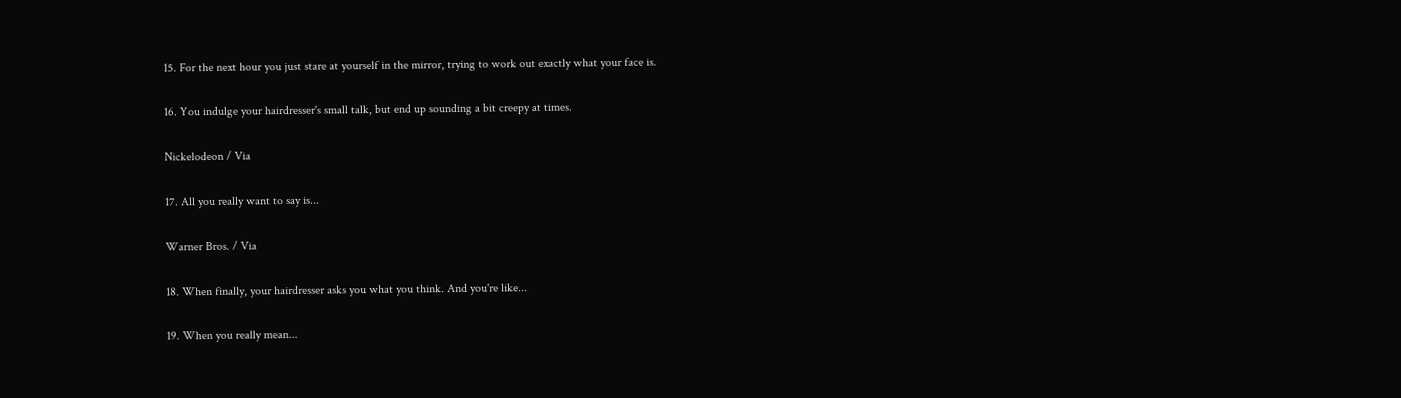15. For the next hour you just stare at yourself in the mirror, trying to work out exactly what your face is.

16. You indulge your hairdresser's small talk, but end up sounding a bit creepy at times.

Nickelodeon / Via

17. All you really want to say is...

Warner Bros. / Via

18. When finally, your hairdresser asks you what you think. And you're like...

19. When you really mean...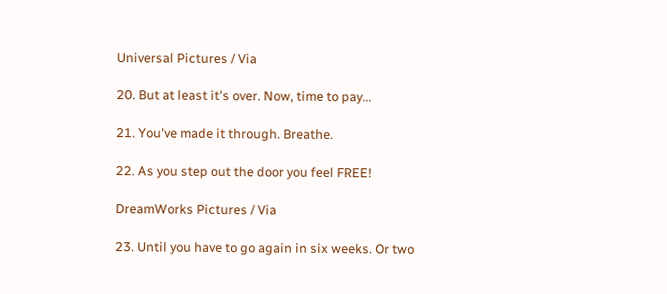Universal Pictures / Via

20. But at least it's over. Now, time to pay...

21. You've made it through. Breathe.

22. As you step out the door you feel FREE!

DreamWorks Pictures / Via

23. Until you have to go again in six weeks. Or two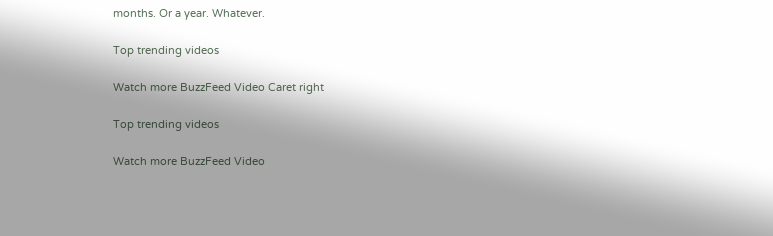months. Or a year. Whatever.

Top trending videos

Watch more BuzzFeed Video Caret right

Top trending videos

Watch more BuzzFeed Video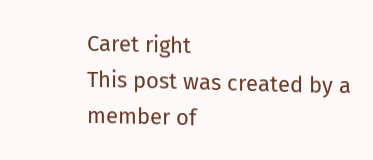Caret right
This post was created by a member of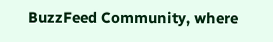BuzzFeed Community, where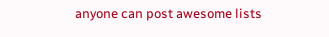anyone can post awesome lists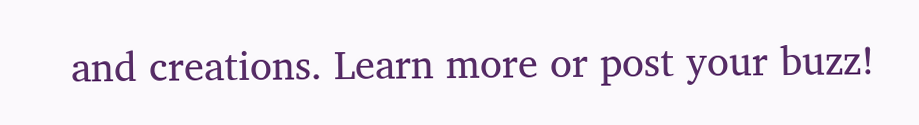and creations. Learn more or post your buzz!